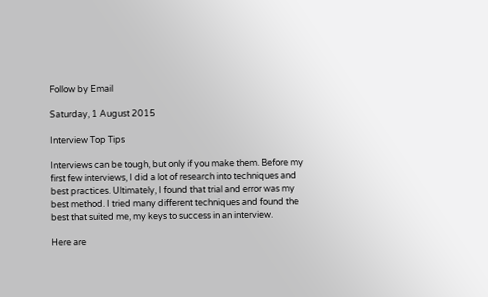Follow by Email

Saturday, 1 August 2015

Interview Top Tips

Interviews can be tough, but only if you make them. Before my first few interviews, I did a lot of research into techniques and best practices. Ultimately, I found that trial and error was my best method. I tried many different techniques and found the best that suited me, my keys to success in an interview.

Here are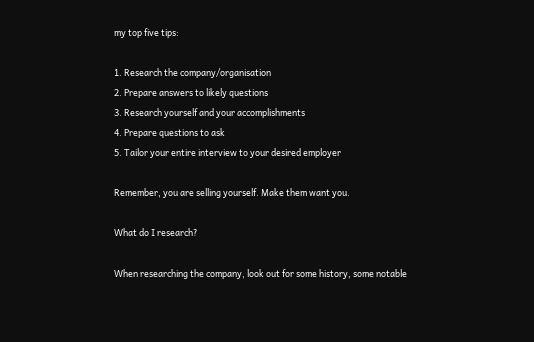my top five tips:

1. Research the company/organisation
2. Prepare answers to likely questions
3. Research yourself and your accomplishments
4. Prepare questions to ask
5. Tailor your entire interview to your desired employer

Remember, you are selling yourself. Make them want you.

What do I research?

When researching the company, look out for some history, some notable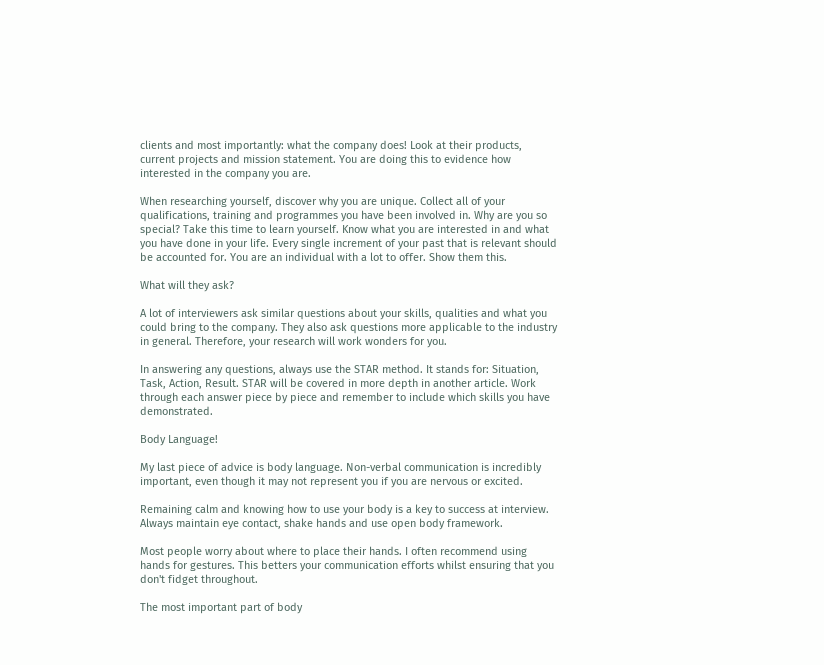clients and most importantly: what the company does! Look at their products, current projects and mission statement. You are doing this to evidence how interested in the company you are.

When researching yourself, discover why you are unique. Collect all of your qualifications, training and programmes you have been involved in. Why are you so special? Take this time to learn yourself. Know what you are interested in and what you have done in your life. Every single increment of your past that is relevant should be accounted for. You are an individual with a lot to offer. Show them this.

What will they ask?

A lot of interviewers ask similar questions about your skills, qualities and what you could bring to the company. They also ask questions more applicable to the industry in general. Therefore, your research will work wonders for you.

In answering any questions, always use the STAR method. It stands for: Situation, Task, Action, Result. STAR will be covered in more depth in another article. Work through each answer piece by piece and remember to include which skills you have demonstrated.

Body Language!

My last piece of advice is body language. Non-verbal communication is incredibly important, even though it may not represent you if you are nervous or excited.

Remaining calm and knowing how to use your body is a key to success at interview. Always maintain eye contact, shake hands and use open body framework.

Most people worry about where to place their hands. I often recommend using hands for gestures. This betters your communication efforts whilst ensuring that you don't fidget throughout.

The most important part of body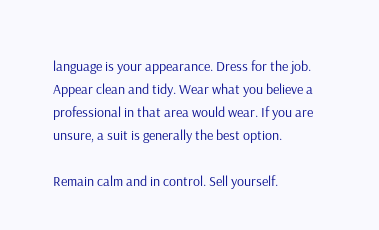language is your appearance. Dress for the job. Appear clean and tidy. Wear what you believe a professional in that area would wear. If you are unsure, a suit is generally the best option.

Remain calm and in control. Sell yourself.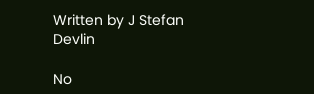Written by J Stefan Devlin

No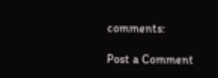comments:

Post a Comment